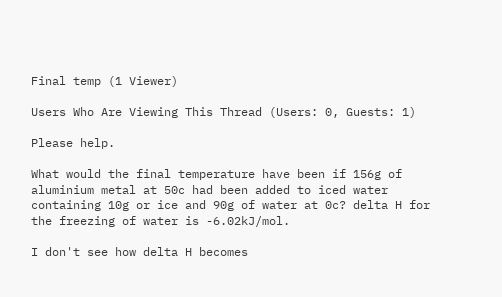Final temp (1 Viewer)

Users Who Are Viewing This Thread (Users: 0, Guests: 1)

Please help.

What would the final temperature have been if 156g of aluminium metal at 50c had been added to iced water containing 10g or ice and 90g of water at 0c? delta H for the freezing of water is -6.02kJ/mol.

I don't see how delta H becomes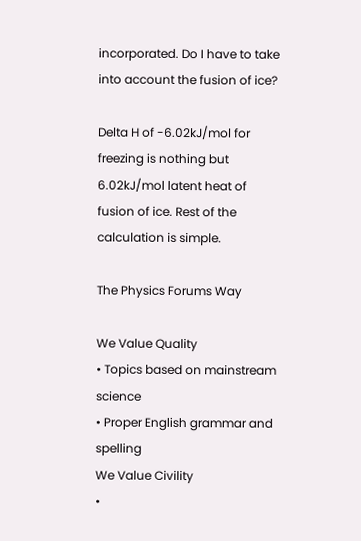incorporated. Do I have to take into account the fusion of ice?

Delta H of -6.02kJ/mol for freezing is nothing but 6.02kJ/mol latent heat of fusion of ice. Rest of the calculation is simple.

The Physics Forums Way

We Value Quality
• Topics based on mainstream science
• Proper English grammar and spelling
We Value Civility
•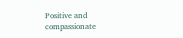Positive and compassionate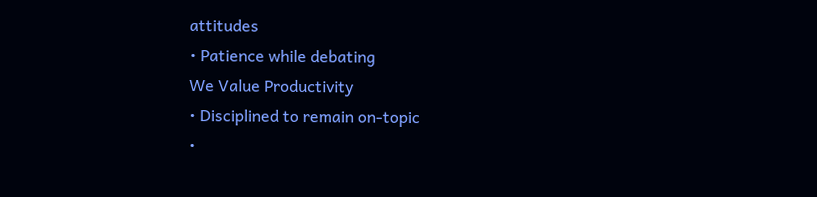attitudes
• Patience while debating
We Value Productivity
• Disciplined to remain on-topic
•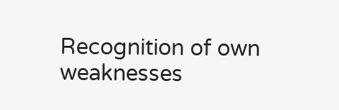Recognition of own weaknesses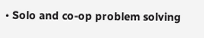• Solo and co-op problem solving